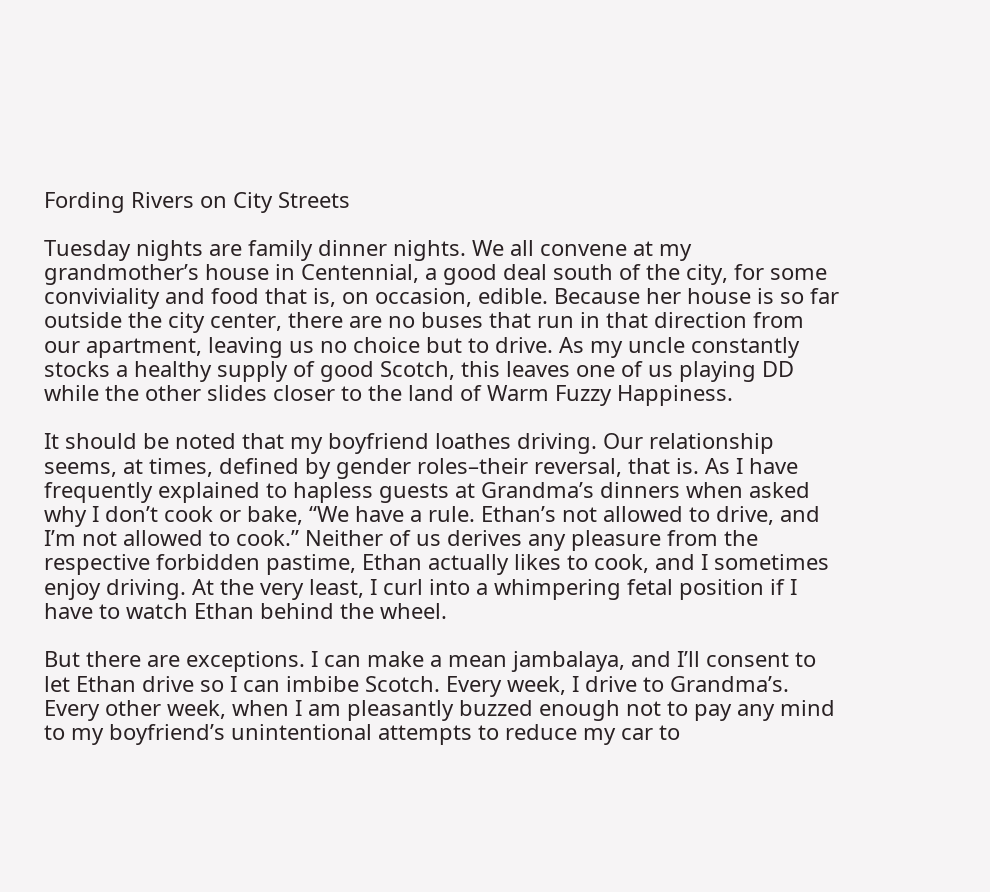Fording Rivers on City Streets

Tuesday nights are family dinner nights. We all convene at my grandmother’s house in Centennial, a good deal south of the city, for some conviviality and food that is, on occasion, edible. Because her house is so far outside the city center, there are no buses that run in that direction from our apartment, leaving us no choice but to drive. As my uncle constantly stocks a healthy supply of good Scotch, this leaves one of us playing DD while the other slides closer to the land of Warm Fuzzy Happiness.

It should be noted that my boyfriend loathes driving. Our relationship seems, at times, defined by gender roles–their reversal, that is. As I have frequently explained to hapless guests at Grandma’s dinners when asked why I don’t cook or bake, “We have a rule. Ethan’s not allowed to drive, and I’m not allowed to cook.” Neither of us derives any pleasure from the respective forbidden pastime, Ethan actually likes to cook, and I sometimes enjoy driving. At the very least, I curl into a whimpering fetal position if I have to watch Ethan behind the wheel.

But there are exceptions. I can make a mean jambalaya, and I’ll consent to let Ethan drive so I can imbibe Scotch. Every week, I drive to Grandma’s. Every other week, when I am pleasantly buzzed enough not to pay any mind to my boyfriend’s unintentional attempts to reduce my car to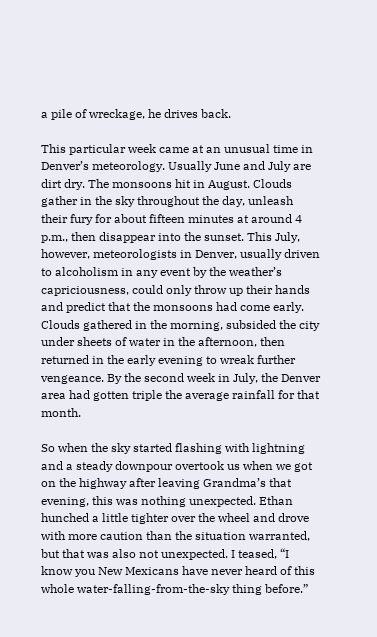a pile of wreckage, he drives back.

This particular week came at an unusual time in Denver’s meteorology. Usually June and July are dirt dry. The monsoons hit in August. Clouds gather in the sky throughout the day, unleash their fury for about fifteen minutes at around 4 p.m., then disappear into the sunset. This July, however, meteorologists in Denver, usually driven to alcoholism in any event by the weather’s capriciousness, could only throw up their hands and predict that the monsoons had come early. Clouds gathered in the morning, subsided the city under sheets of water in the afternoon, then returned in the early evening to wreak further vengeance. By the second week in July, the Denver area had gotten triple the average rainfall for that month.

So when the sky started flashing with lightning and a steady downpour overtook us when we got on the highway after leaving Grandma’s that evening, this was nothing unexpected. Ethan hunched a little tighter over the wheel and drove with more caution than the situation warranted, but that was also not unexpected. I teased, “I know you New Mexicans have never heard of this whole water-falling-from-the-sky thing before.”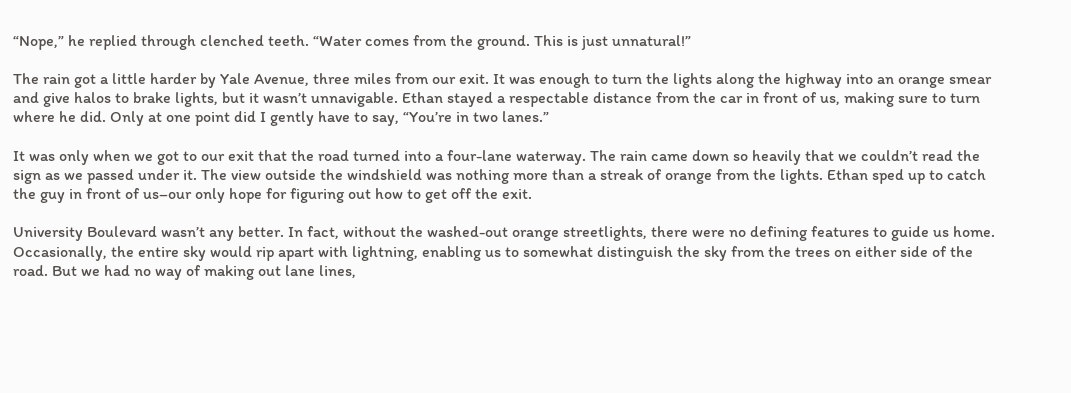“Nope,” he replied through clenched teeth. “Water comes from the ground. This is just unnatural!”

The rain got a little harder by Yale Avenue, three miles from our exit. It was enough to turn the lights along the highway into an orange smear and give halos to brake lights, but it wasn’t unnavigable. Ethan stayed a respectable distance from the car in front of us, making sure to turn where he did. Only at one point did I gently have to say, “You’re in two lanes.”

It was only when we got to our exit that the road turned into a four-lane waterway. The rain came down so heavily that we couldn’t read the sign as we passed under it. The view outside the windshield was nothing more than a streak of orange from the lights. Ethan sped up to catch the guy in front of us–our only hope for figuring out how to get off the exit.

University Boulevard wasn’t any better. In fact, without the washed-out orange streetlights, there were no defining features to guide us home. Occasionally, the entire sky would rip apart with lightning, enabling us to somewhat distinguish the sky from the trees on either side of the road. But we had no way of making out lane lines,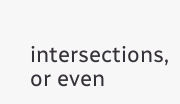intersections, or even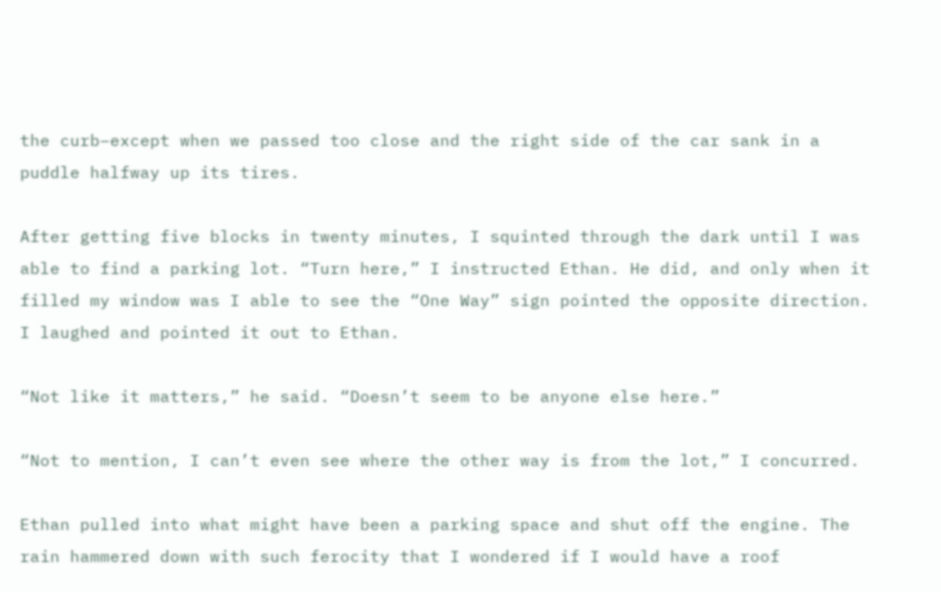the curb–except when we passed too close and the right side of the car sank in a puddle halfway up its tires.

After getting five blocks in twenty minutes, I squinted through the dark until I was able to find a parking lot. “Turn here,” I instructed Ethan. He did, and only when it filled my window was I able to see the “One Way” sign pointed the opposite direction. I laughed and pointed it out to Ethan.

“Not like it matters,” he said. “Doesn’t seem to be anyone else here.”

“Not to mention, I can’t even see where the other way is from the lot,” I concurred.

Ethan pulled into what might have been a parking space and shut off the engine. The rain hammered down with such ferocity that I wondered if I would have a roof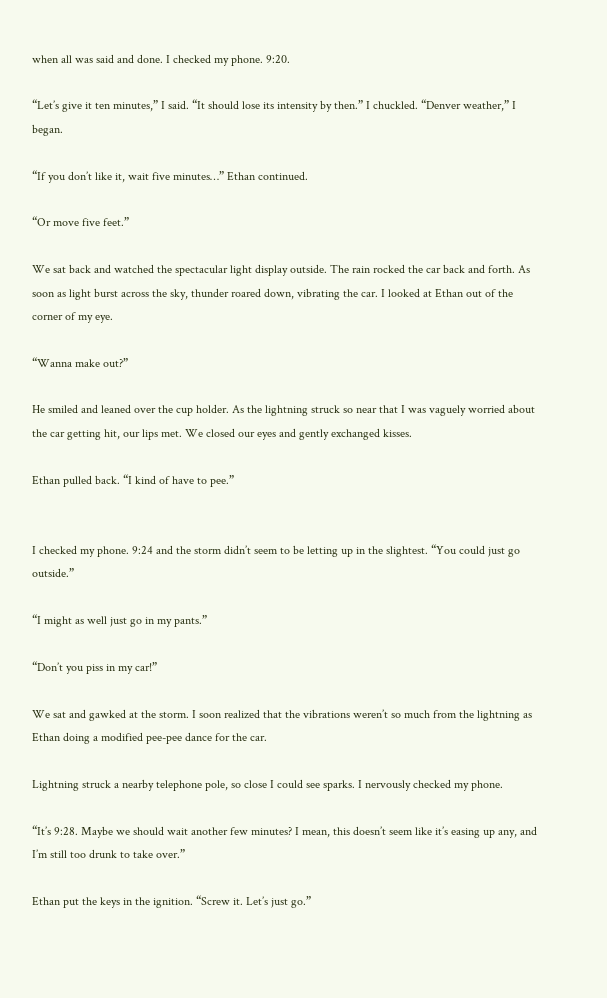when all was said and done. I checked my phone. 9:20.

“Let’s give it ten minutes,” I said. “It should lose its intensity by then.” I chuckled. “Denver weather,” I began.

“If you don’t like it, wait five minutes…” Ethan continued.

“Or move five feet.”

We sat back and watched the spectacular light display outside. The rain rocked the car back and forth. As soon as light burst across the sky, thunder roared down, vibrating the car. I looked at Ethan out of the corner of my eye.

“Wanna make out?”

He smiled and leaned over the cup holder. As the lightning struck so near that I was vaguely worried about the car getting hit, our lips met. We closed our eyes and gently exchanged kisses.

Ethan pulled back. “I kind of have to pee.”


I checked my phone. 9:24 and the storm didn’t seem to be letting up in the slightest. “You could just go outside.”

“I might as well just go in my pants.”

“Don’t you piss in my car!”

We sat and gawked at the storm. I soon realized that the vibrations weren’t so much from the lightning as Ethan doing a modified pee-pee dance for the car.

Lightning struck a nearby telephone pole, so close I could see sparks. I nervously checked my phone.

“It’s 9:28. Maybe we should wait another few minutes? I mean, this doesn’t seem like it’s easing up any, and I’m still too drunk to take over.”

Ethan put the keys in the ignition. “Screw it. Let’s just go.”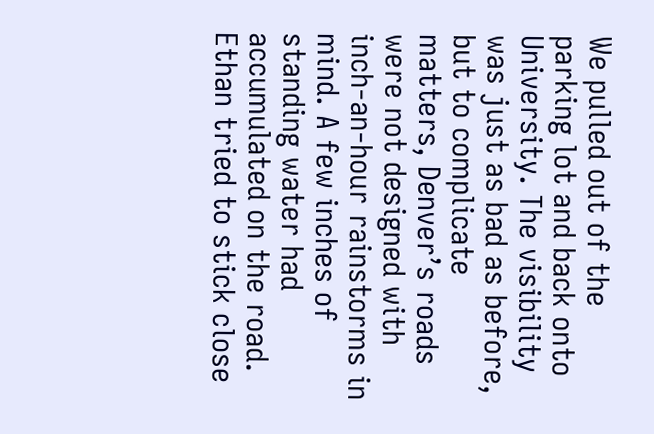We pulled out of the parking lot and back onto University. The visibility was just as bad as before, but to complicate matters, Denver’s roads were not designed with inch-an-hour rainstorms in mind. A few inches of standing water had accumulated on the road. Ethan tried to stick close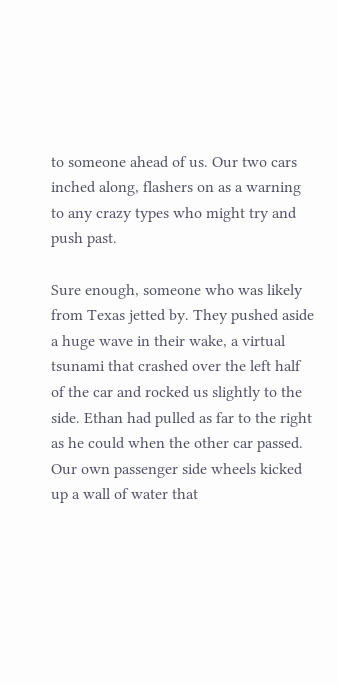to someone ahead of us. Our two cars inched along, flashers on as a warning to any crazy types who might try and push past.

Sure enough, someone who was likely from Texas jetted by. They pushed aside a huge wave in their wake, a virtual tsunami that crashed over the left half of the car and rocked us slightly to the side. Ethan had pulled as far to the right as he could when the other car passed. Our own passenger side wheels kicked up a wall of water that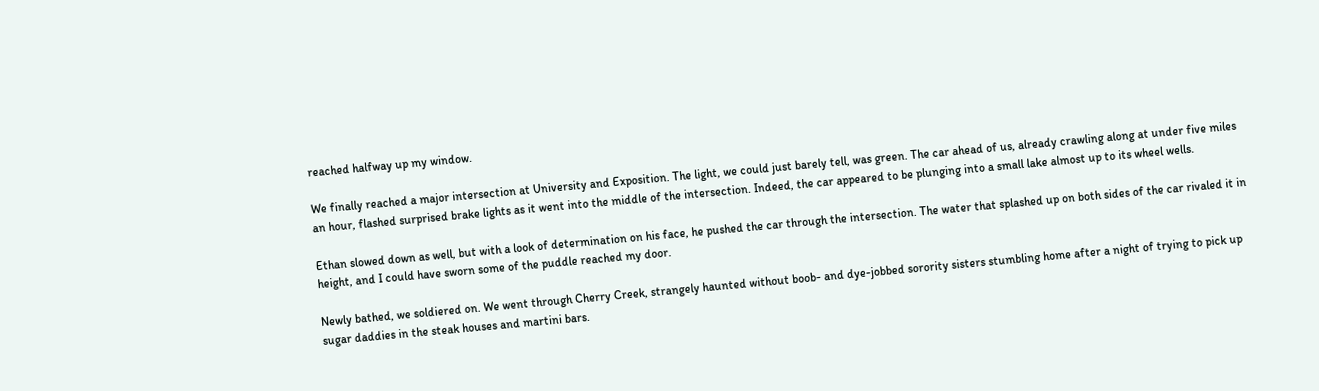reached halfway up my window.

We finally reached a major intersection at University and Exposition. The light, we could just barely tell, was green. The car ahead of us, already crawling along at under five miles an hour, flashed surprised brake lights as it went into the middle of the intersection. Indeed, the car appeared to be plunging into a small lake almost up to its wheel wells.

Ethan slowed down as well, but with a look of determination on his face, he pushed the car through the intersection. The water that splashed up on both sides of the car rivaled it in height, and I could have sworn some of the puddle reached my door.

Newly bathed, we soldiered on. We went through Cherry Creek, strangely haunted without boob- and dye-jobbed sorority sisters stumbling home after a night of trying to pick up sugar daddies in the steak houses and martini bars.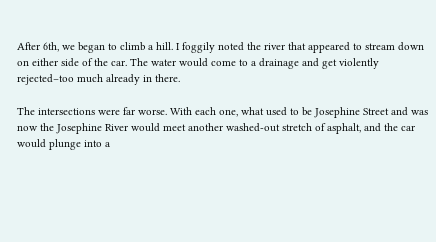After 6th, we began to climb a hill. I foggily noted the river that appeared to stream down on either side of the car. The water would come to a drainage and get violently rejected–too much already in there.

The intersections were far worse. With each one, what used to be Josephine Street and was now the Josephine River would meet another washed-out stretch of asphalt, and the car would plunge into a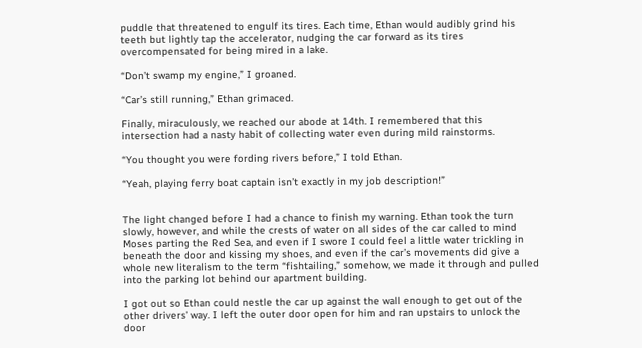puddle that threatened to engulf its tires. Each time, Ethan would audibly grind his teeth but lightly tap the accelerator, nudging the car forward as its tires overcompensated for being mired in a lake.

“Don’t swamp my engine,” I groaned.

“Car’s still running,” Ethan grimaced.

Finally, miraculously, we reached our abode at 14th. I remembered that this intersection had a nasty habit of collecting water even during mild rainstorms.

“You thought you were fording rivers before,” I told Ethan.

“Yeah, playing ferry boat captain isn’t exactly in my job description!”


The light changed before I had a chance to finish my warning. Ethan took the turn slowly, however, and while the crests of water on all sides of the car called to mind Moses parting the Red Sea, and even if I swore I could feel a little water trickling in beneath the door and kissing my shoes, and even if the car’s movements did give a whole new literalism to the term “fishtailing,” somehow, we made it through and pulled into the parking lot behind our apartment building.

I got out so Ethan could nestle the car up against the wall enough to get out of the other drivers’ way. I left the outer door open for him and ran upstairs to unlock the door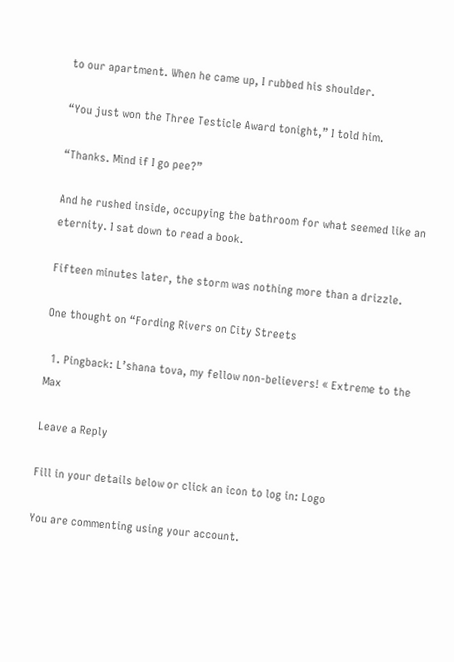to our apartment. When he came up, I rubbed his shoulder.

“You just won the Three Testicle Award tonight,” I told him.

“Thanks. Mind if I go pee?”

And he rushed inside, occupying the bathroom for what seemed like an eternity. I sat down to read a book.

Fifteen minutes later, the storm was nothing more than a drizzle.

One thought on “Fording Rivers on City Streets

  1. Pingback: L’shana tova, my fellow non-believers! « Extreme to the Max

Leave a Reply

Fill in your details below or click an icon to log in: Logo

You are commenting using your account.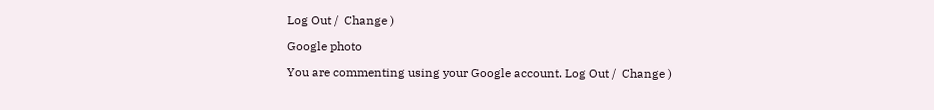Log Out /  Change )

Google photo

You are commenting using your Google account. Log Out /  Change )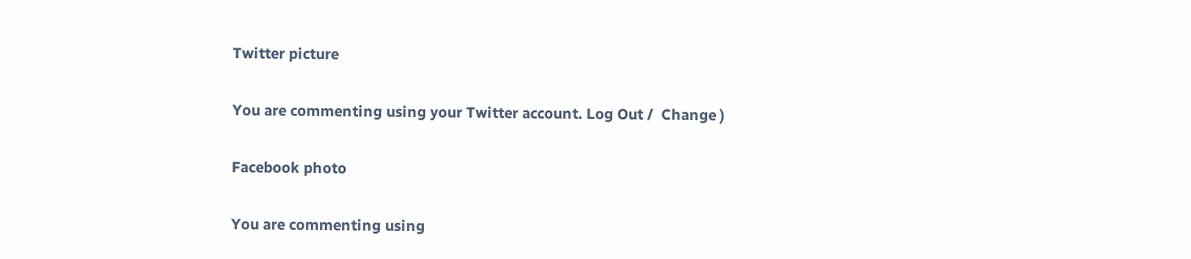Twitter picture

You are commenting using your Twitter account. Log Out /  Change )

Facebook photo

You are commenting using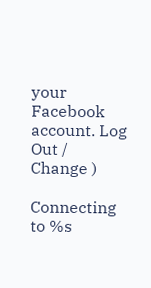your Facebook account. Log Out /  Change )

Connecting to %s